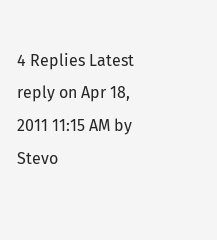4 Replies Latest reply on Apr 18, 2011 11:15 AM by Stevo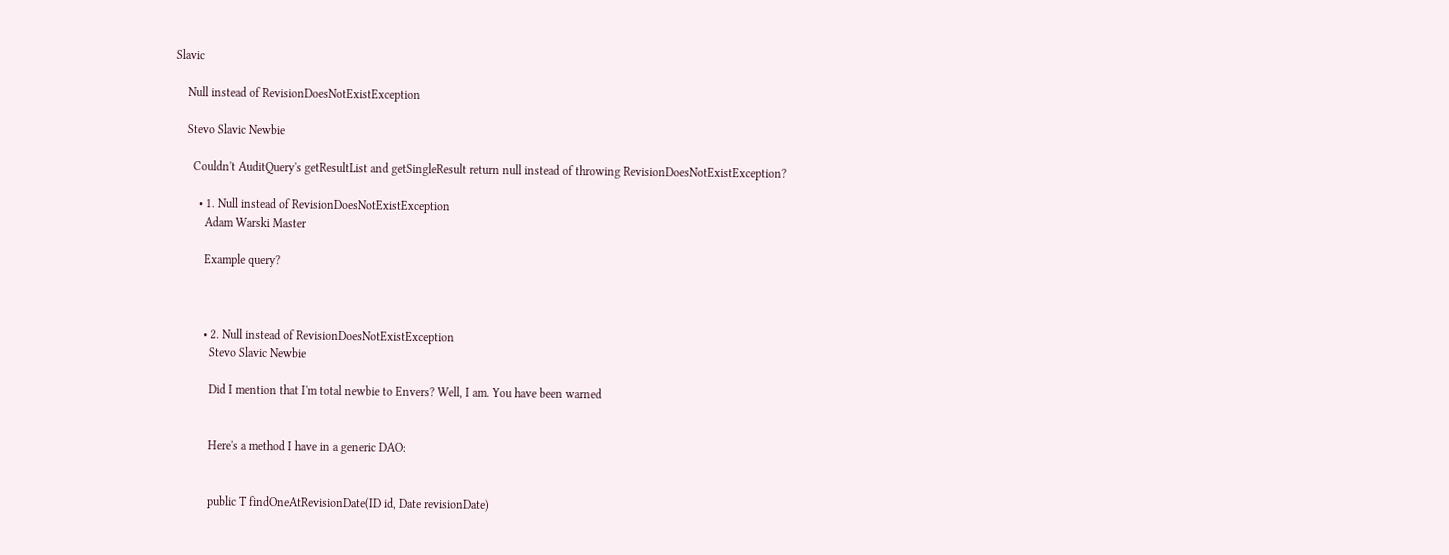Slavic

    Null instead of RevisionDoesNotExistException

    Stevo Slavic Newbie

      Couldn't AuditQuery's getResultList and getSingleResult return null instead of throwing RevisionDoesNotExistException?

        • 1. Null instead of RevisionDoesNotExistException
          Adam Warski Master

          Example query?



          • 2. Null instead of RevisionDoesNotExistException
            Stevo Slavic Newbie

            Did I mention that I'm total newbie to Envers? Well, I am. You have been warned


            Here's a method I have in a generic DAO:


            public T findOneAtRevisionDate(ID id, Date revisionDate)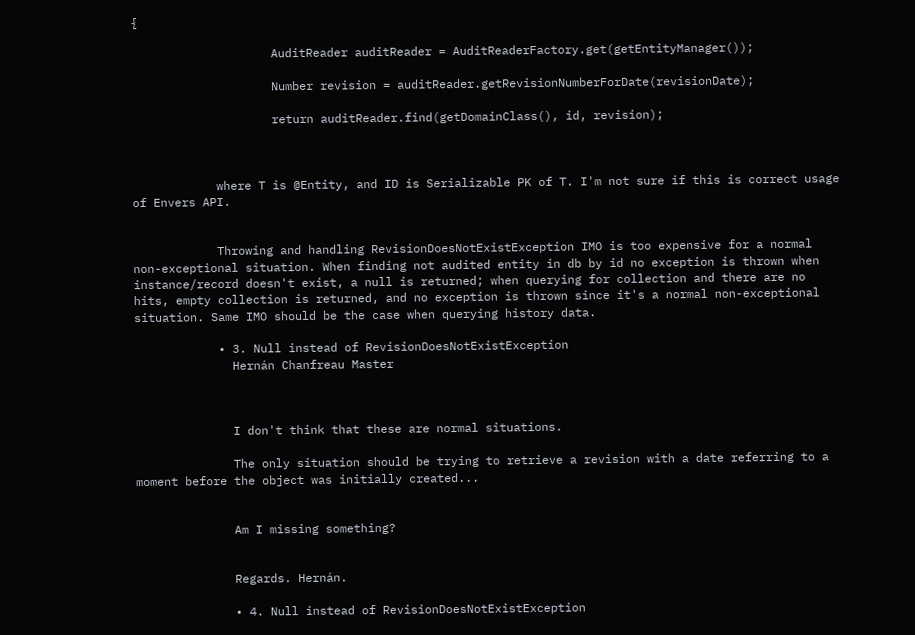{

                    AuditReader auditReader = AuditReaderFactory.get(getEntityManager());

                    Number revision = auditReader.getRevisionNumberForDate(revisionDate);

                    return auditReader.find(getDomainClass(), id, revision);



            where T is @Entity, and ID is Serializable PK of T. I'm not sure if this is correct usage of Envers API.


            Throwing and handling RevisionDoesNotExistException IMO is too expensive for a normal non-exceptional situation. When finding not audited entity in db by id no exception is thrown when instance/record doesn't exist, a null is returned; when querying for collection and there are no hits, empty collection is returned, and no exception is thrown since it's a normal non-exceptional situation. Same IMO should be the case when querying history data.

            • 3. Null instead of RevisionDoesNotExistException
              Hernán Chanfreau Master



              I don't think that these are normal situations.

              The only situation should be trying to retrieve a revision with a date referring to a moment before the object was initially created...


              Am I missing something?


              Regards. Hernán.

              • 4. Null instead of RevisionDoesNotExistException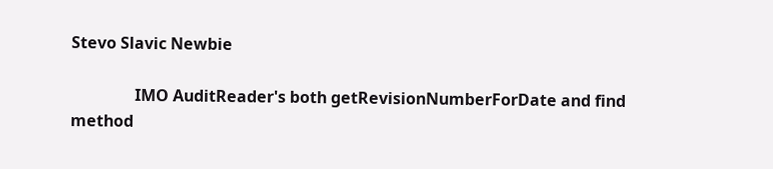Stevo Slavic Newbie

                IMO AuditReader's both getRevisionNumberForDate and find method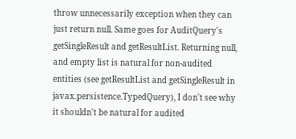throw unnecessarily exception when they can just return null. Same goes for AuditQuery's getSingleResult and getResultList. Returning null, and empty list is natural for non-audited entities (see getResultList and getSingleResult in javax.persistence.TypedQuery), I don't see why it shouldn't be natural for audited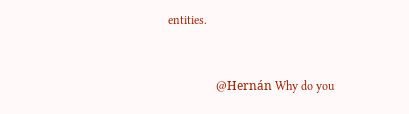entities.


                @Hernán Why do you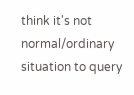think it's not normal/ordinary situation to query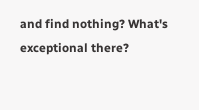and find nothing? What's exceptional there?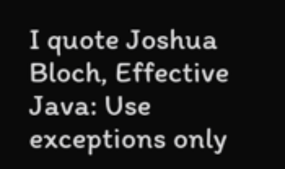I quote Joshua Bloch, Effective Java: Use exceptions only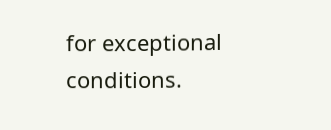for exceptional conditions.